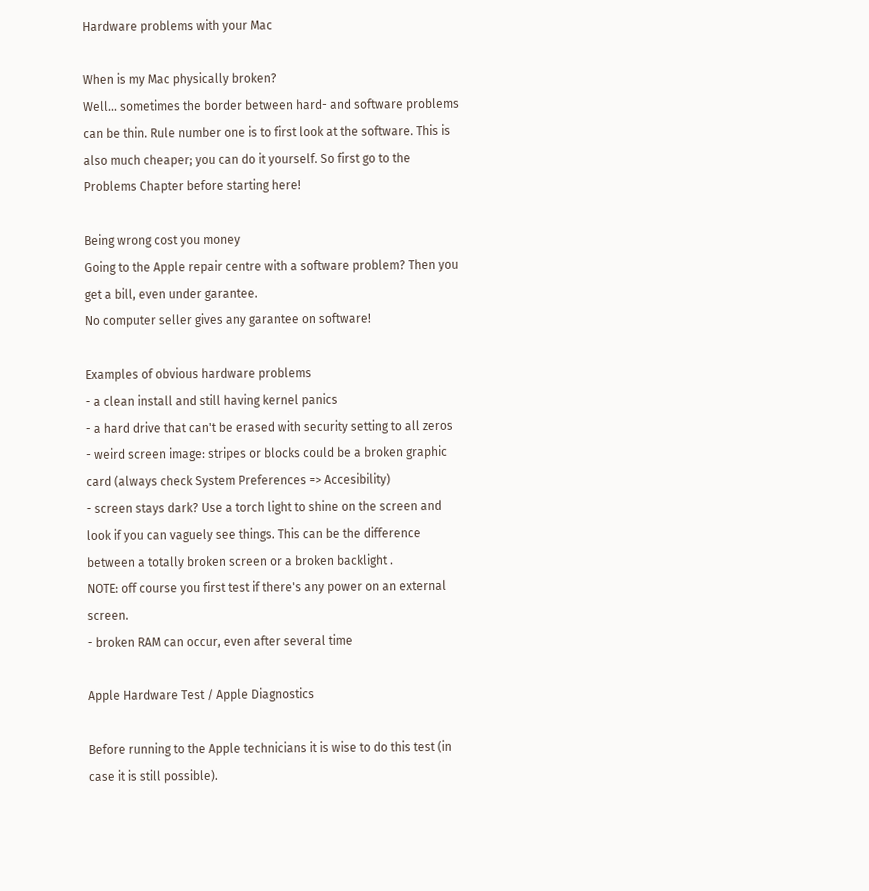Hardware problems with your Mac

When is my Mac physically broken?
Well... sometimes the border between hard- and software problems can be thin. Rule number one is to first look at the software. This is also much cheaper; you can do it yourself. So first go to the Problems Chapter before starting here!

Being wrong cost you money
Going to the Apple repair centre with a software problem? Then you get a bill, even under garantee.
No computer seller gives any garantee on software!

Examples of obvious hardware problems
- a clean install and still having kernel panics
- a hard drive that can't be erased with security setting to all zeros
- weird screen image: stripes or blocks could be a broken graphic card (always check System Preferences => Accesibility)
- screen stays dark? Use a torch light to shine on the screen and look if you can vaguely see things. This can be the difference between a totally broken screen or a broken backlight .
NOTE: off course you first test if there's any power on an external screen.
- broken RAM can occur, even after several time

Apple Hardware Test / Apple Diagnostics

Before running to the Apple technicians it is wise to do this test (in case it is still possible).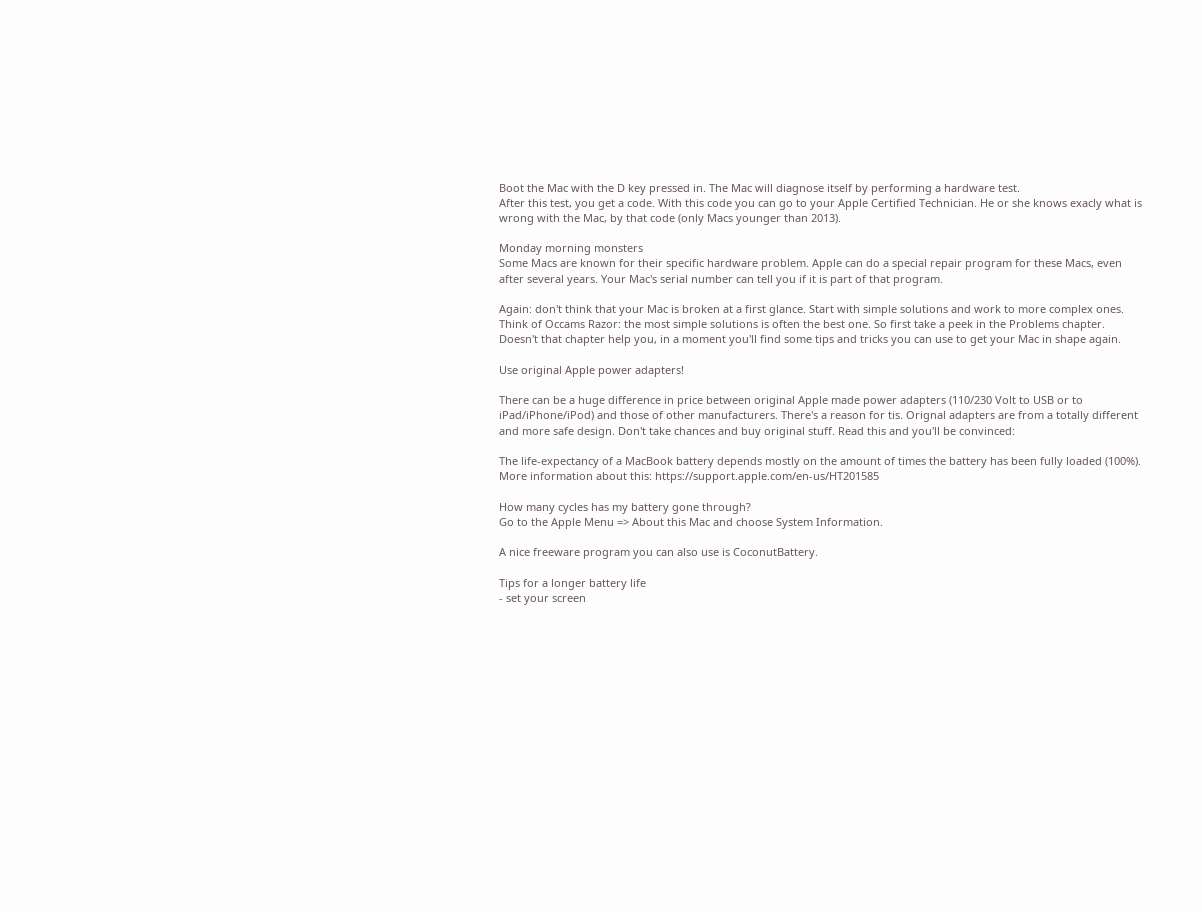Boot the Mac with the D key pressed in. The Mac will diagnose itself by performing a hardware test.
After this test, you get a code. With this code you can go to your Apple Certified Technician. He or she knows exacly what is wrong with the Mac, by that code (only Macs younger than 2013).

Monday morning monsters
Some Macs are known for their specific hardware problem. Apple can do a special repair program for these Macs, even after several years. Your Mac's serial number can tell you if it is part of that program.

Again: don't think that your Mac is broken at a first glance. Start with simple solutions and work to more complex ones. Think of Occams Razor: the most simple solutions is often the best one. So first take a peek in the Problems chapter.
Doesn't that chapter help you, in a moment you'll find some tips and tricks you can use to get your Mac in shape again.

Use original Apple power adapters!

There can be a huge difference in price between original Apple made power adapters (110/230 Volt to USB or to iPad/iPhone/iPod) and those of other manufacturers. There's a reason for tis. Orignal adapters are from a totally different and more safe design. Don't take chances and buy original stuff. Read this and you'll be convinced:

The life-expectancy of a MacBook battery depends mostly on the amount of times the battery has been fully loaded (100%).
More information about this: https://support.apple.com/en-us/HT201585

How many cycles has my battery gone through?
Go to the Apple Menu => About this Mac and choose System Information.

A nice freeware program you can also use is CoconutBattery.

Tips for a longer battery life
- set your screen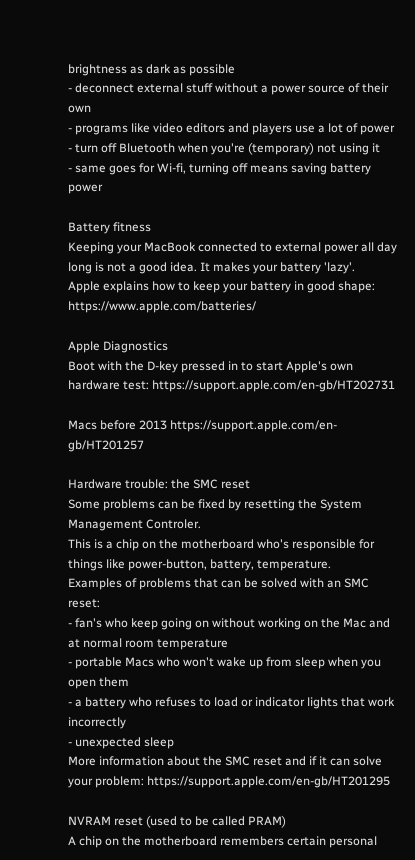brightness as dark as possible
- deconnect external stuff without a power source of their own
- programs like video editors and players use a lot of power
- turn off Bluetooth when you're (temporary) not using it
- same goes for Wi-fi, turning off means saving battery power

Battery fitness
Keeping your MacBook connected to external power all day long is not a good idea. It makes your battery 'lazy'.
Apple explains how to keep your battery in good shape: https://www.apple.com/batteries/

Apple Diagnostics
Boot with the D-key pressed in to start Apple's own hardware test: https://support.apple.com/en-gb/HT202731

Macs before 2013 https://support.apple.com/en-gb/HT201257

Hardware trouble: the SMC reset
Some problems can be fixed by resetting the System Management Controler.
This is a chip on the motherboard who's responsible for things like power-button, battery, temperature.
Examples of problems that can be solved with an SMC reset:
- fan's who keep going on without working on the Mac and at normal room temperature
- portable Macs who won't wake up from sleep when you open them
- a battery who refuses to load or indicator lights that work incorrectly
- unexpected sleep
More information about the SMC reset and if it can solve your problem: https://support.apple.com/en-gb/HT201295

NVRAM reset (used to be called PRAM)
A chip on the motherboard remembers certain personal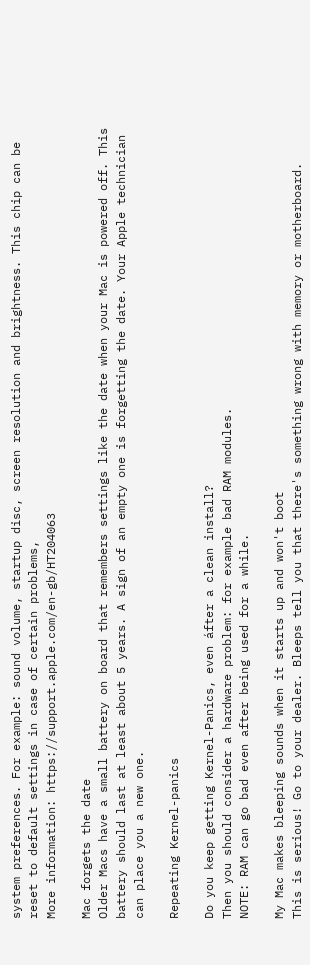system preferences. For example: sound volume, startup disc, screen resolution and brightness. This chip can be reset to default settings in case of certain problems,
More information: https://support.apple.com/en-gb/HT204063

Mac forgets the date
Older Macs have a small battery on board that remembers settings like the date when your Mac is powered off. This battery should last at least about 5 years. A sign of an empty one is forgetting the date. Your Apple technician can place you a new one.

Repeating Kernel-panics

Do you keep getting Kernel-Panics, even áfter a clean install?
Then you should consider a hardware problem: for example bad RAM modules.
NOTE: RAM can go bad even after being used for a while.

My Mac makes bleeping sounds when it starts up and won't boot
This is serious! Go to your dealer. Bleeps tell you that there's something wrong with memory or motherboard.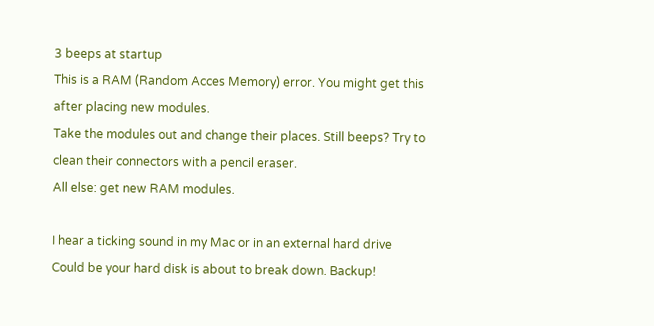3 beeps at startup
This is a RAM (Random Acces Memory) error. You might get this after placing new modules.
Take the modules out and change their places. Still beeps? Try to clean their connectors with a pencil eraser.
All else: get new RAM modules.

I hear a ticking sound in my Mac or in an external hard drive
Could be your hard disk is about to break down. Backup!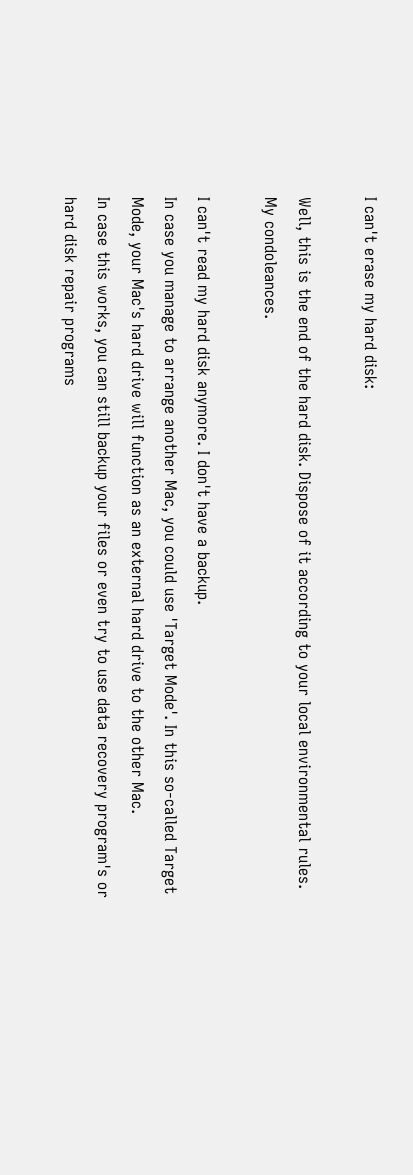I can't erase my hard disk:

Well, this is the end of the hard disk. Dispose of it according to your local environmental rules.
My condoleances.

I can't read my hard disk anymore. I don't have a backup.
In case you manage to arrange another Mac, you could use 'Target Mode'. In this so-called Target Mode, your Mac's hard drive will function as an external hard drive to the other Mac.
In case this works, you can still backup your files or even try to use data recovery program's or hard disk repair programs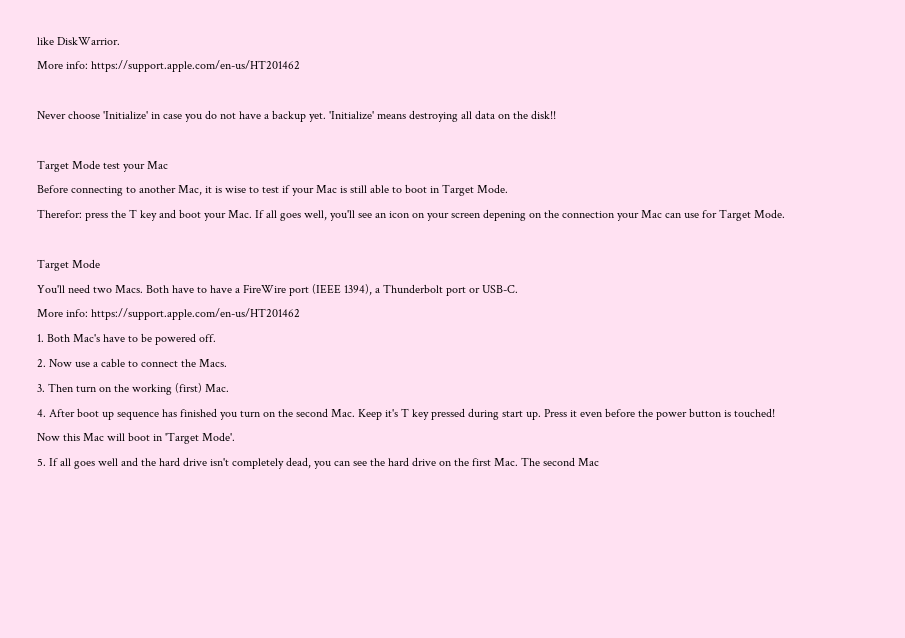like DiskWarrior.
More info: https://support.apple.com/en-us/HT201462

Never choose 'Initialize' in case you do not have a backup yet. 'Initialize' means destroying all data on the disk!!

Target Mode test your Mac
Before connecting to another Mac, it is wise to test if your Mac is still able to boot in Target Mode.
Therefor: press the T key and boot your Mac. If all goes well, you'll see an icon on your screen depening on the connection your Mac can use for Target Mode.

Target Mode
You'll need two Macs. Both have to have a FireWire port (IEEE 1394), a Thunderbolt port or USB-C.
More info: https://support.apple.com/en-us/HT201462
1. Both Mac's have to be powered off.
2. Now use a cable to connect the Macs.
3. Then turn on the working (first) Mac.
4. After boot up sequence has finished you turn on the second Mac. Keep it's T key pressed during start up. Press it even before the power button is touched!
Now this Mac will boot in 'Target Mode'.
5. If all goes well and the hard drive isn't completely dead, you can see the hard drive on the first Mac. The second Mac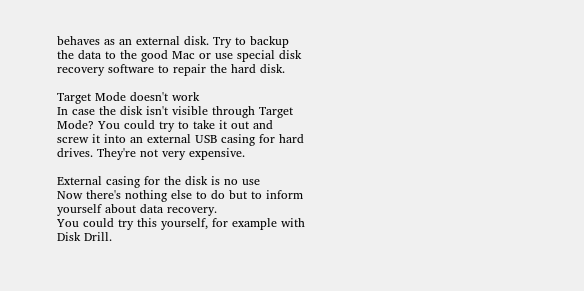behaves as an external disk. Try to backup the data to the good Mac or use special disk recovery software to repair the hard disk.

Target Mode doesn't work
In case the disk isn't visible through Target Mode? You could try to take it out and screw it into an external USB casing for hard drives. They're not very expensive.

External casing for the disk is no use
Now there's nothing else to do but to inform yourself about data recovery.
You could try this yourself, for example with Disk Drill.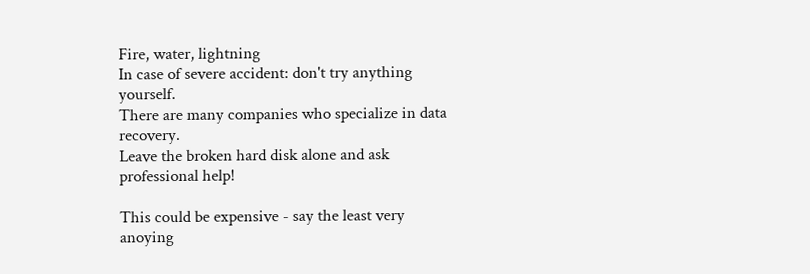Fire, water, lightning
In case of severe accident: don't try anything yourself.
There are many companies who specialize in data recovery.
Leave the broken hard disk alone and ask professional help!

This could be expensive - say the least very anoying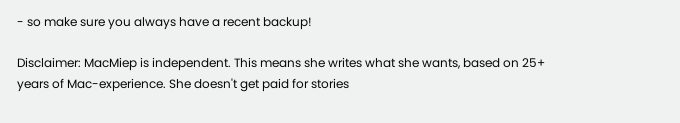- so make sure you always have a recent backup!

Disclaimer: MacMiep is independent. This means she writes what she wants, based on 25+ years of Mac-experience. She doesn't get paid for stories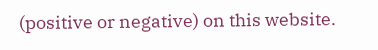(positive or negative) on this website.